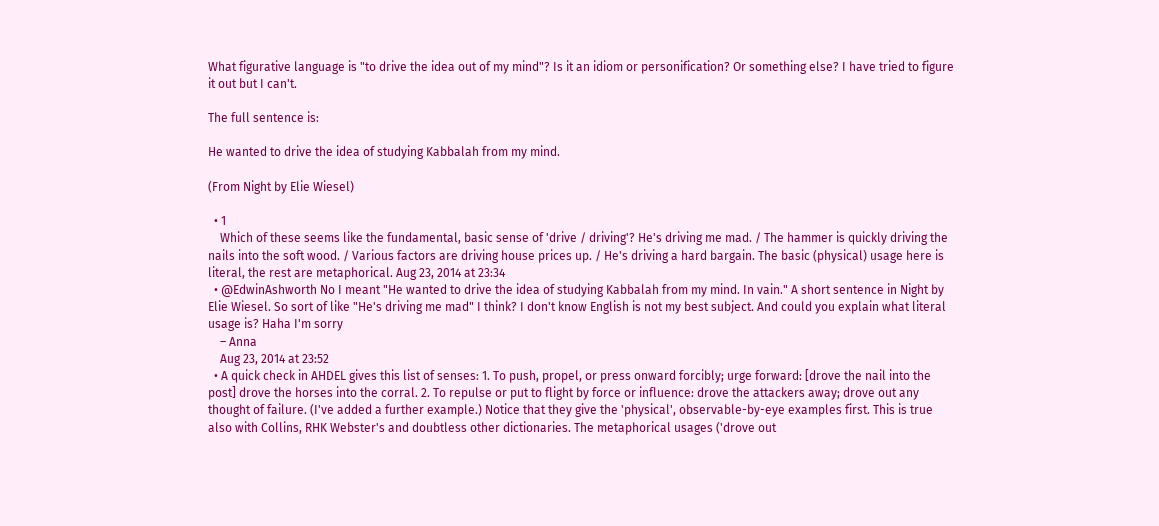What figurative language is "to drive the idea out of my mind"? Is it an idiom or personification? Or something else? I have tried to figure it out but I can't.

The full sentence is:

He wanted to drive the idea of studying Kabbalah from my mind.

(From Night by Elie Wiesel)

  • 1
    Which of these seems like the fundamental, basic sense of 'drive / driving'? He's driving me mad. / The hammer is quickly driving the nails into the soft wood. / Various factors are driving house prices up. / He's driving a hard bargain. The basic (physical) usage here is literal, the rest are metaphorical. Aug 23, 2014 at 23:34
  • @EdwinAshworth No I meant "He wanted to drive the idea of studying Kabbalah from my mind. In vain." A short sentence in Night by Elie Wiesel. So sort of like "He's driving me mad" I think? I don't know English is not my best subject. And could you explain what literal usage is? Haha I'm sorry
    – Anna
    Aug 23, 2014 at 23:52
  • A quick check in AHDEL gives this list of senses: 1. To push, propel, or press onward forcibly; urge forward: [drove the nail into the post] drove the horses into the corral. 2. To repulse or put to flight by force or influence: drove the attackers away; drove out any thought of failure. (I've added a further example.) Notice that they give the 'physical', observable-by-eye examples first. This is true also with Collins, RHK Webster's and doubtless other dictionaries. The metaphorical usages ('drove out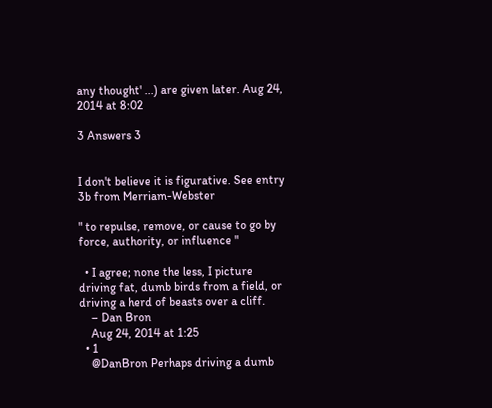any thought' ...) are given later. Aug 24, 2014 at 8:02

3 Answers 3


I don't believe it is figurative. See entry 3b from Merriam-Webster

" to repulse, remove, or cause to go by force, authority, or influence "

  • I agree; none the less, I picture driving fat, dumb birds from a field, or driving a herd of beasts over a cliff.
    – Dan Bron
    Aug 24, 2014 at 1:25
  • 1
    @DanBron Perhaps driving a dumb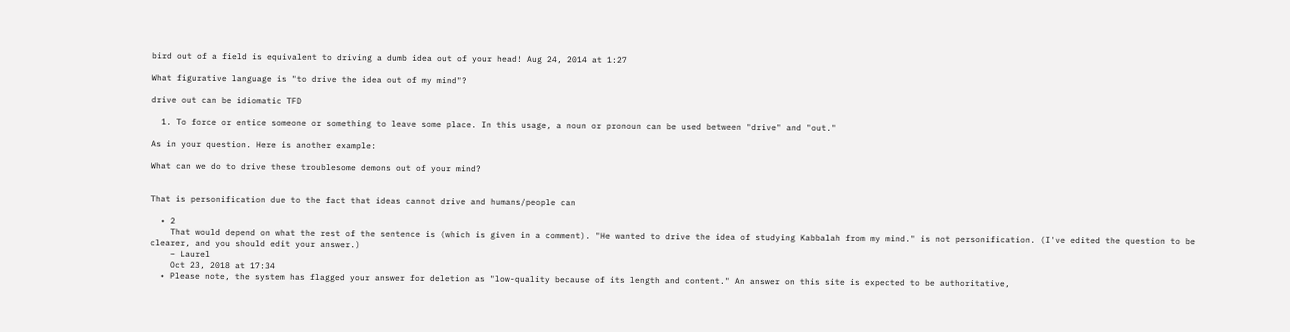bird out of a field is equivalent to driving a dumb idea out of your head! Aug 24, 2014 at 1:27

What figurative language is "to drive the idea out of my mind"?

drive out can be idiomatic TFD

  1. To force or entice someone or something to leave some place. In this usage, a noun or pronoun can be used between "drive" and "out."

As in your question. Here is another example:

What can we do to drive these troublesome demons out of your mind?


That is personification due to the fact that ideas cannot drive and humans/people can

  • 2
    That would depend on what the rest of the sentence is (which is given in a comment). "He wanted to drive the idea of studying Kabbalah from my mind." is not personification. (I've edited the question to be clearer, and you should edit your answer.)
    – Laurel
    Oct 23, 2018 at 17:34
  • Please note, the system has flagged your answer for deletion as "low-quality because of its length and content." An answer on this site is expected to be authoritative,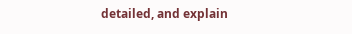detailed, and explain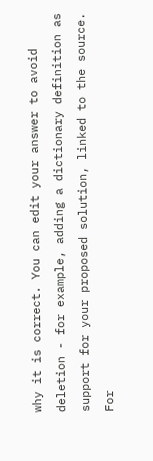why it is correct. You can edit your answer to avoid deletion - for example, adding a dictionary definition as support for your proposed solution, linked to the source. For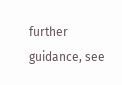further guidance, see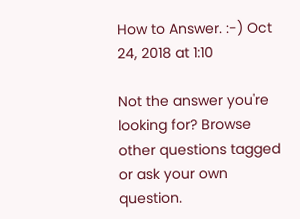How to Answer. :-) Oct 24, 2018 at 1:10

Not the answer you're looking for? Browse other questions tagged or ask your own question.